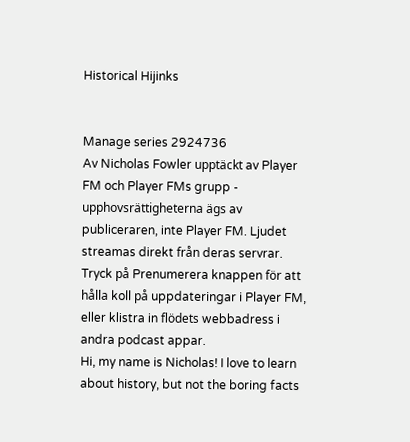Historical Hijinks


Manage series 2924736
Av Nicholas Fowler upptäckt av Player FM och Player FMs grupp - upphovsrättigheterna ägs av publiceraren, inte Player FM. Ljudet streamas direkt från deras servrar. Tryck på Prenumerera knappen för att hålla koll på uppdateringar i Player FM, eller klistra in flödets webbadress i andra podcast appar.
Hi, my name is Nicholas! I love to learn about history, but not the boring facts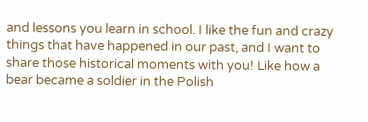and lessons you learn in school. I like the fun and crazy things that have happened in our past, and I want to share those historical moments with you! Like how a bear became a soldier in the Polish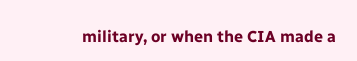military, or when the CIA made a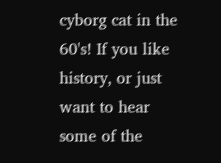cyborg cat in the 60's! If you like history, or just want to hear some of the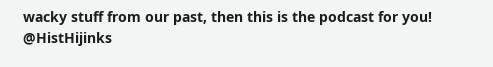wacky stuff from our past, then this is the podcast for you! @HistHijinks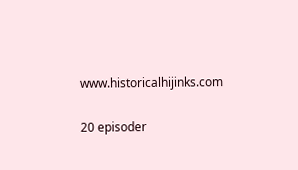www.historicalhijinks.com

20 episoder